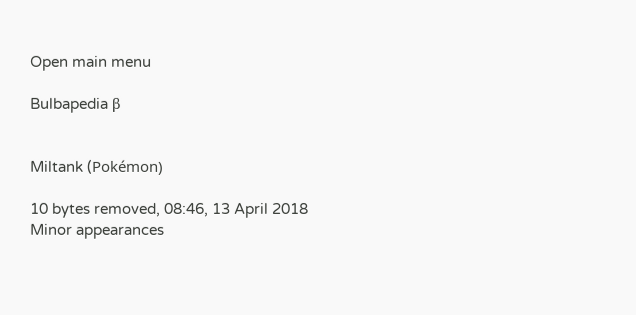Open main menu

Bulbapedia β


Miltank (Pokémon)

10 bytes removed, 08:46, 13 April 2018
Minor appearances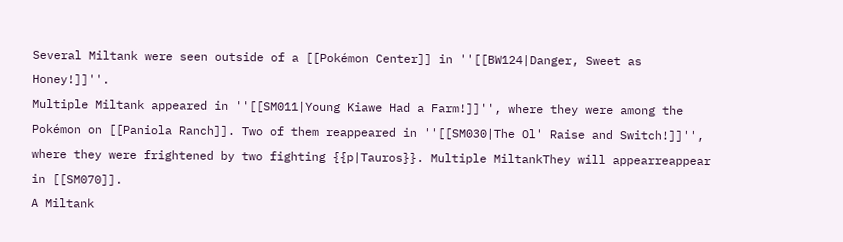Several Miltank were seen outside of a [[Pokémon Center]] in ''[[BW124|Danger, Sweet as Honey!]]''.
Multiple Miltank appeared in ''[[SM011|Young Kiawe Had a Farm!]]'', where they were among the Pokémon on [[Paniola Ranch]]. Two of them reappeared in ''[[SM030|The Ol' Raise and Switch!]]'', where they were frightened by two fighting {{p|Tauros}}. Multiple MiltankThey will appearreappear in [[SM070]].
A Miltank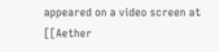appeared on a video screen at [[Aether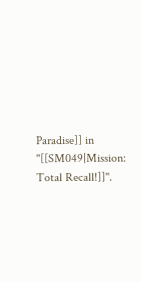Paradise]] in ''[[SM049|Mission: Total Recall!]]''.